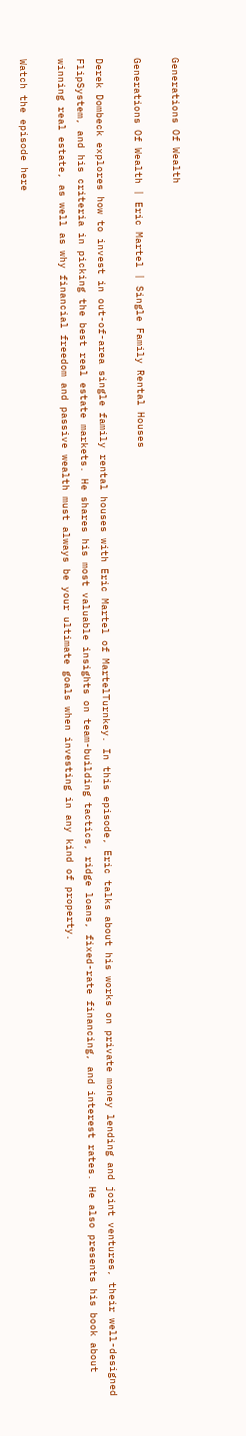Generations Of Wealth

Generations Of Wealth | Eric Martel | Single Family Rental Houses

Derek Dombeck explores how to invest in out-of-area single family rental houses with Eric Martel of MartelTurnkey. In this episode, Eric talks about his works on private money lending and joint ventures, their well-designed FlipSystem, and his criteria in picking the best real estate markets. He shares his most valuable insights on team-building tactics, ridge loans, fixed-rate financing, and interest rates. He also presents his book about winning real estate, as well as why financial freedom and passive wealth must always be your ultimate goals when investing in any kind of property.

Watch the episode here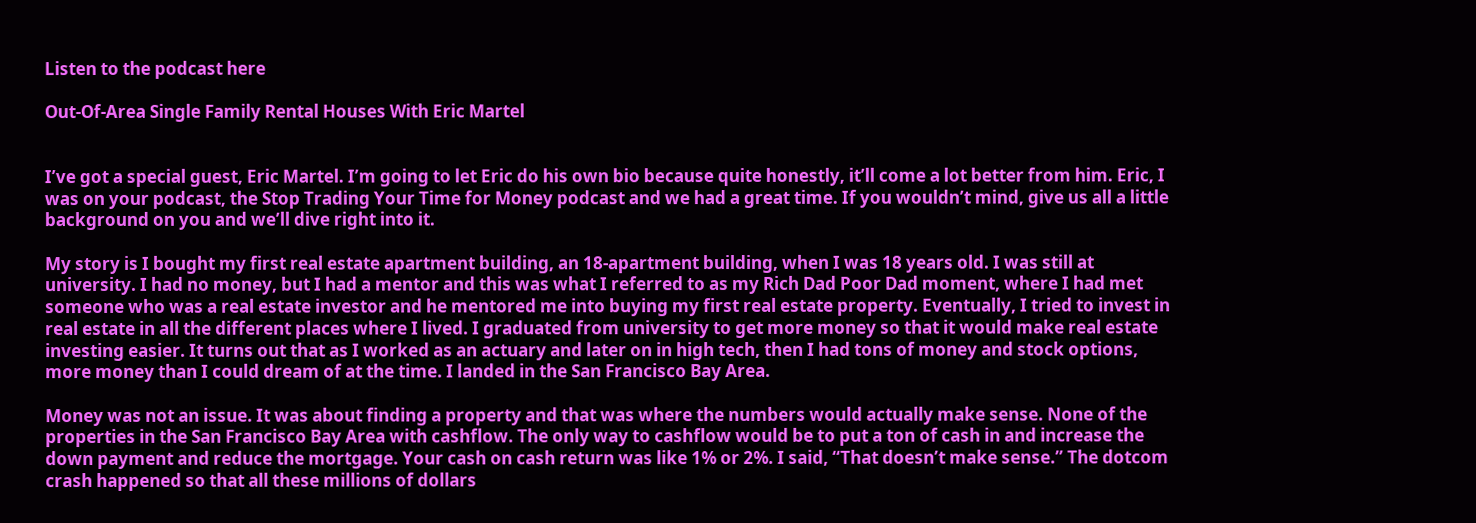Listen to the podcast here

Out-Of-Area Single Family Rental Houses With Eric Martel


I’ve got a special guest, Eric Martel. I’m going to let Eric do his own bio because quite honestly, it’ll come a lot better from him. Eric, I was on your podcast, the Stop Trading Your Time for Money podcast and we had a great time. If you wouldn’t mind, give us all a little background on you and we’ll dive right into it.

My story is I bought my first real estate apartment building, an 18-apartment building, when I was 18 years old. I was still at university. I had no money, but I had a mentor and this was what I referred to as my Rich Dad Poor Dad moment, where I had met someone who was a real estate investor and he mentored me into buying my first real estate property. Eventually, I tried to invest in real estate in all the different places where I lived. I graduated from university to get more money so that it would make real estate investing easier. It turns out that as I worked as an actuary and later on in high tech, then I had tons of money and stock options, more money than I could dream of at the time. I landed in the San Francisco Bay Area.

Money was not an issue. It was about finding a property and that was where the numbers would actually make sense. None of the properties in the San Francisco Bay Area with cashflow. The only way to cashflow would be to put a ton of cash in and increase the down payment and reduce the mortgage. Your cash on cash return was like 1% or 2%. I said, “That doesn’t make sense.” The dotcom crash happened so that all these millions of dollars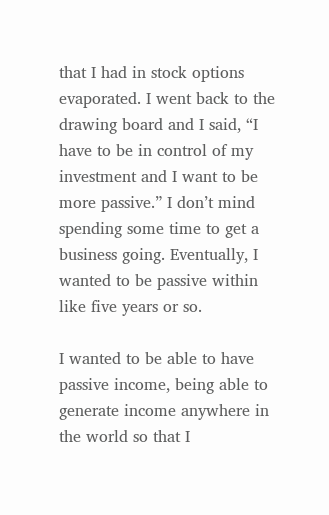that I had in stock options evaporated. I went back to the drawing board and I said, “I have to be in control of my investment and I want to be more passive.” I don’t mind spending some time to get a business going. Eventually, I wanted to be passive within like five years or so.

I wanted to be able to have passive income, being able to generate income anywhere in the world so that I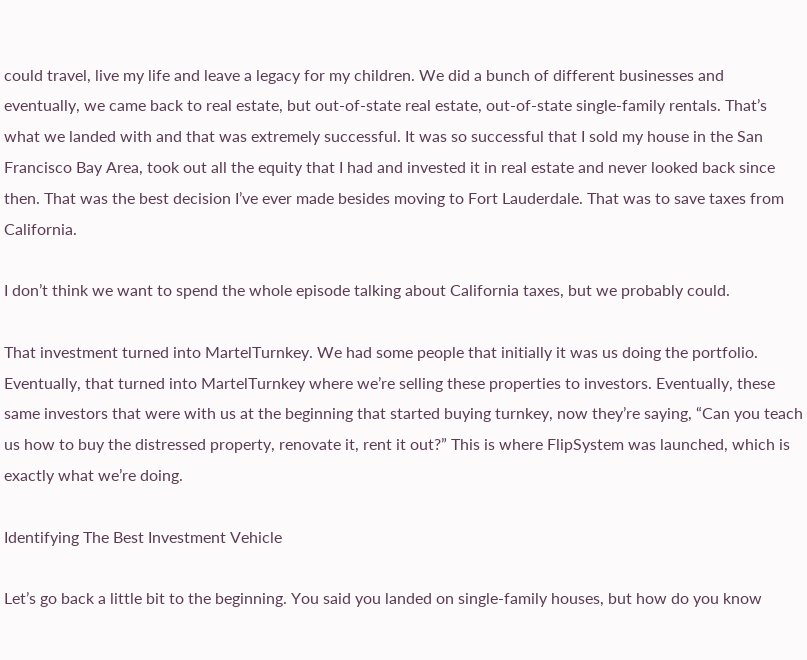could travel, live my life and leave a legacy for my children. We did a bunch of different businesses and eventually, we came back to real estate, but out-of-state real estate, out-of-state single-family rentals. That’s what we landed with and that was extremely successful. It was so successful that I sold my house in the San Francisco Bay Area, took out all the equity that I had and invested it in real estate and never looked back since then. That was the best decision I’ve ever made besides moving to Fort Lauderdale. That was to save taxes from California.

I don’t think we want to spend the whole episode talking about California taxes, but we probably could.

That investment turned into MartelTurnkey. We had some people that initially it was us doing the portfolio. Eventually, that turned into MartelTurnkey where we’re selling these properties to investors. Eventually, these same investors that were with us at the beginning that started buying turnkey, now they’re saying, “Can you teach us how to buy the distressed property, renovate it, rent it out?” This is where FlipSystem was launched, which is exactly what we’re doing.

Identifying The Best Investment Vehicle

Let’s go back a little bit to the beginning. You said you landed on single-family houses, but how do you know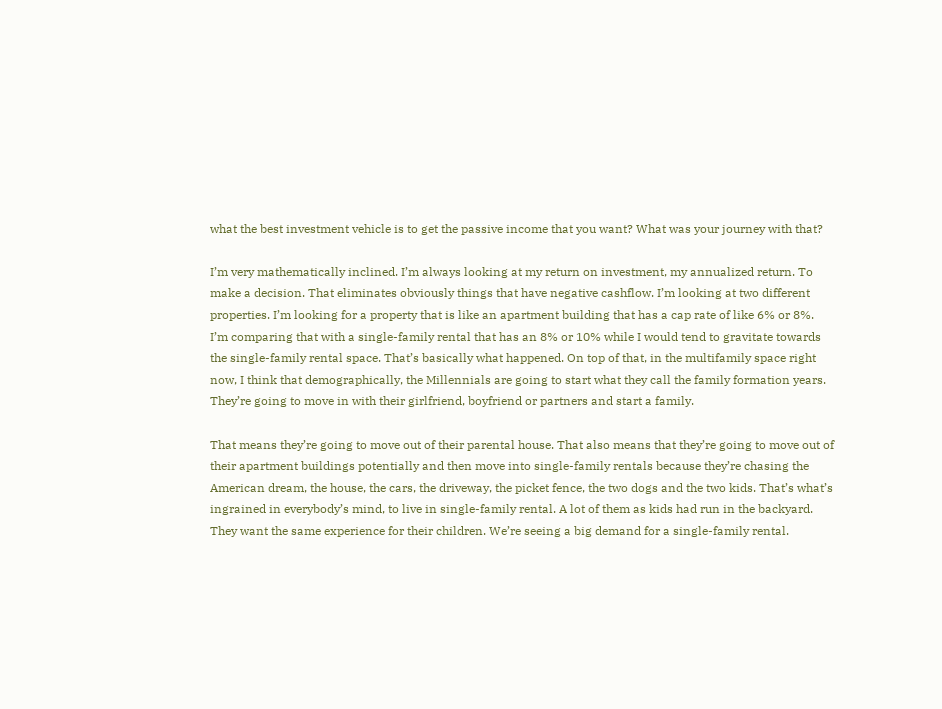what the best investment vehicle is to get the passive income that you want? What was your journey with that?

I’m very mathematically inclined. I’m always looking at my return on investment, my annualized return. To make a decision. That eliminates obviously things that have negative cashflow. I’m looking at two different properties. I’m looking for a property that is like an apartment building that has a cap rate of like 6% or 8%. I’m comparing that with a single-family rental that has an 8% or 10% while I would tend to gravitate towards the single-family rental space. That’s basically what happened. On top of that, in the multifamily space right now, I think that demographically, the Millennials are going to start what they call the family formation years. They’re going to move in with their girlfriend, boyfriend or partners and start a family.

That means they’re going to move out of their parental house. That also means that they’re going to move out of their apartment buildings potentially and then move into single-family rentals because they’re chasing the American dream, the house, the cars, the driveway, the picket fence, the two dogs and the two kids. That’s what’s ingrained in everybody’s mind, to live in single-family rental. A lot of them as kids had run in the backyard. They want the same experience for their children. We’re seeing a big demand for a single-family rental.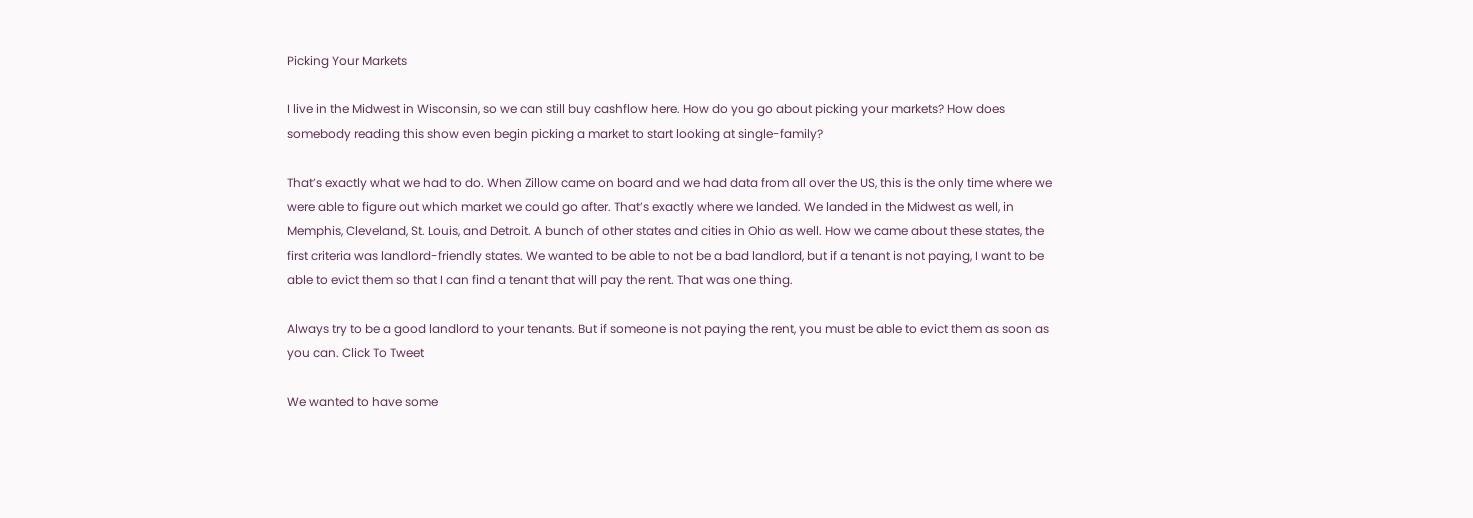Picking Your Markets

I live in the Midwest in Wisconsin, so we can still buy cashflow here. How do you go about picking your markets? How does somebody reading this show even begin picking a market to start looking at single-family?

That’s exactly what we had to do. When Zillow came on board and we had data from all over the US, this is the only time where we were able to figure out which market we could go after. That’s exactly where we landed. We landed in the Midwest as well, in Memphis, Cleveland, St. Louis, and Detroit. A bunch of other states and cities in Ohio as well. How we came about these states, the first criteria was landlord-friendly states. We wanted to be able to not be a bad landlord, but if a tenant is not paying, I want to be able to evict them so that I can find a tenant that will pay the rent. That was one thing.

Always try to be a good landlord to your tenants. But if someone is not paying the rent, you must be able to evict them as soon as you can. Click To Tweet

We wanted to have some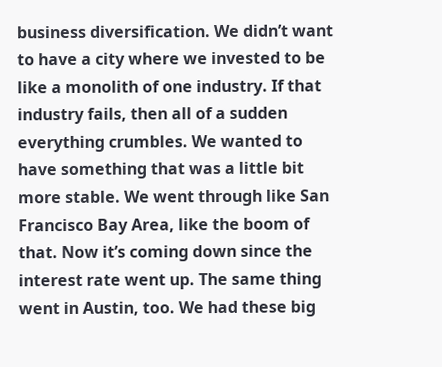business diversification. We didn’t want to have a city where we invested to be like a monolith of one industry. If that industry fails, then all of a sudden everything crumbles. We wanted to have something that was a little bit more stable. We went through like San Francisco Bay Area, like the boom of that. Now it’s coming down since the interest rate went up. The same thing went in Austin, too. We had these big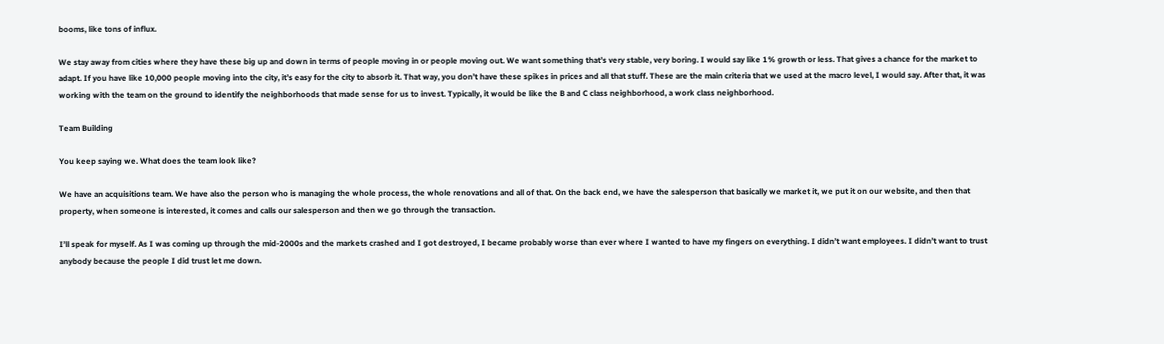booms, like tons of influx.

We stay away from cities where they have these big up and down in terms of people moving in or people moving out. We want something that’s very stable, very boring. I would say like 1% growth or less. That gives a chance for the market to adapt. If you have like 10,000 people moving into the city, it’s easy for the city to absorb it. That way, you don’t have these spikes in prices and all that stuff. These are the main criteria that we used at the macro level, I would say. After that, it was working with the team on the ground to identify the neighborhoods that made sense for us to invest. Typically, it would be like the B and C class neighborhood, a work class neighborhood.

Team Building

You keep saying we. What does the team look like?

We have an acquisitions team. We have also the person who is managing the whole process, the whole renovations and all of that. On the back end, we have the salesperson that basically we market it, we put it on our website, and then that property, when someone is interested, it comes and calls our salesperson and then we go through the transaction.

I’ll speak for myself. As I was coming up through the mid-2000s and the markets crashed and I got destroyed, I became probably worse than ever where I wanted to have my fingers on everything. I didn’t want employees. I didn’t want to trust anybody because the people I did trust let me down.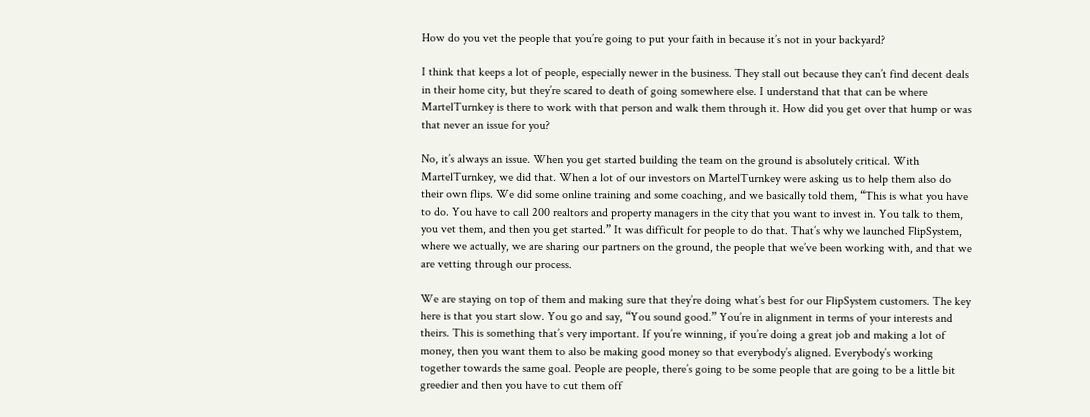How do you vet the people that you’re going to put your faith in because it’s not in your backyard?

I think that keeps a lot of people, especially newer in the business. They stall out because they can’t find decent deals in their home city, but they’re scared to death of going somewhere else. I understand that that can be where MartelTurnkey is there to work with that person and walk them through it. How did you get over that hump or was that never an issue for you?

No, it’s always an issue. When you get started building the team on the ground is absolutely critical. With MartelTurnkey, we did that. When a lot of our investors on MartelTurnkey were asking us to help them also do their own flips. We did some online training and some coaching, and we basically told them, “This is what you have to do. You have to call 200 realtors and property managers in the city that you want to invest in. You talk to them, you vet them, and then you get started.” It was difficult for people to do that. That’s why we launched FlipSystem, where we actually, we are sharing our partners on the ground, the people that we’ve been working with, and that we are vetting through our process.

We are staying on top of them and making sure that they’re doing what’s best for our FlipSystem customers. The key here is that you start slow. You go and say, “You sound good.” You’re in alignment in terms of your interests and theirs. This is something that’s very important. If you’re winning, if you’re doing a great job and making a lot of money, then you want them to also be making good money so that everybody’s aligned. Everybody’s working together towards the same goal. People are people, there’s going to be some people that are going to be a little bit greedier and then you have to cut them off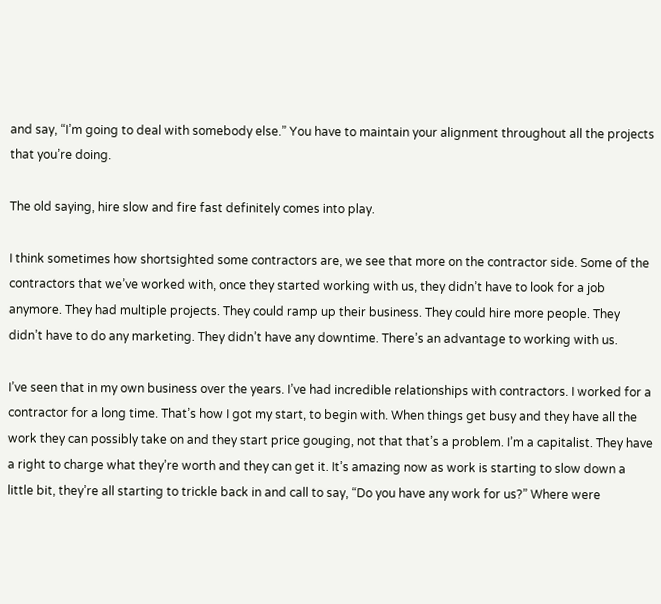and say, “I’m going to deal with somebody else.” You have to maintain your alignment throughout all the projects that you’re doing.

The old saying, hire slow and fire fast definitely comes into play.

I think sometimes how shortsighted some contractors are, we see that more on the contractor side. Some of the contractors that we’ve worked with, once they started working with us, they didn’t have to look for a job anymore. They had multiple projects. They could ramp up their business. They could hire more people. They didn’t have to do any marketing. They didn’t have any downtime. There’s an advantage to working with us.

I’ve seen that in my own business over the years. I’ve had incredible relationships with contractors. I worked for a contractor for a long time. That’s how I got my start, to begin with. When things get busy and they have all the work they can possibly take on and they start price gouging, not that that’s a problem. I’m a capitalist. They have a right to charge what they’re worth and they can get it. It’s amazing now as work is starting to slow down a little bit, they’re all starting to trickle back in and call to say, “Do you have any work for us?” Where were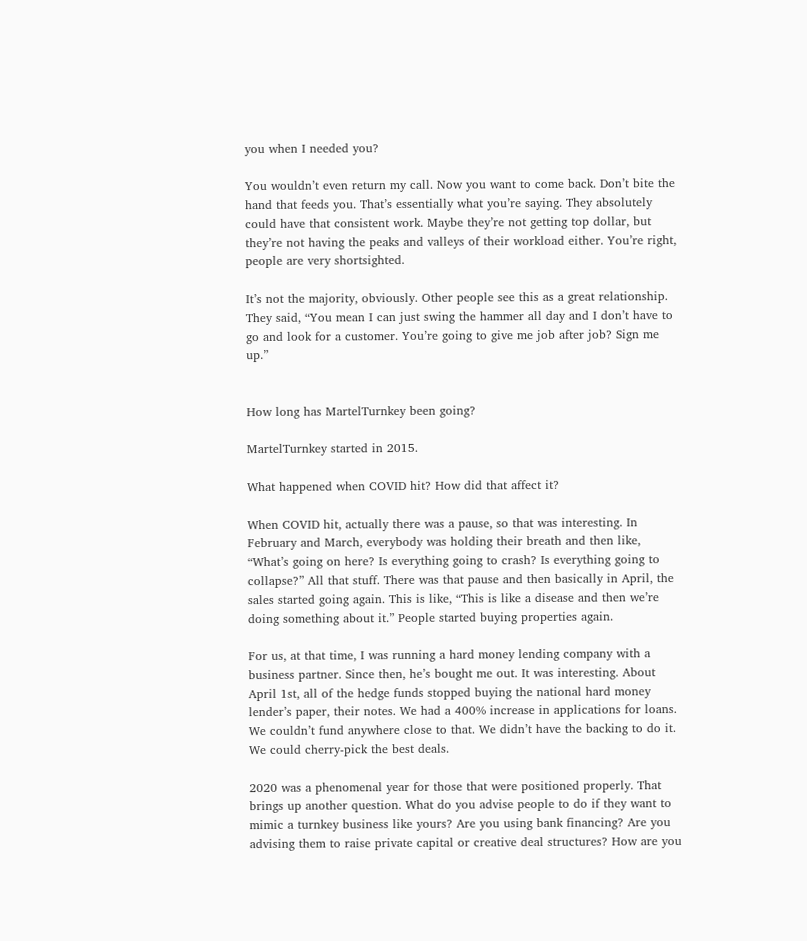you when I needed you?

You wouldn’t even return my call. Now you want to come back. Don’t bite the hand that feeds you. That’s essentially what you’re saying. They absolutely could have that consistent work. Maybe they’re not getting top dollar, but they’re not having the peaks and valleys of their workload either. You’re right, people are very shortsighted.

It’s not the majority, obviously. Other people see this as a great relationship. They said, “You mean I can just swing the hammer all day and I don’t have to go and look for a customer. You’re going to give me job after job? Sign me up.”


How long has MartelTurnkey been going?

MartelTurnkey started in 2015.

What happened when COVID hit? How did that affect it?

When COVID hit, actually there was a pause, so that was interesting. In February and March, everybody was holding their breath and then like, “What’s going on here? Is everything going to crash? Is everything going to collapse?” All that stuff. There was that pause and then basically in April, the sales started going again. This is like, “This is like a disease and then we’re doing something about it.” People started buying properties again.

For us, at that time, I was running a hard money lending company with a business partner. Since then, he’s bought me out. It was interesting. About April 1st, all of the hedge funds stopped buying the national hard money lender’s paper, their notes. We had a 400% increase in applications for loans. We couldn’t fund anywhere close to that. We didn’t have the backing to do it. We could cherry-pick the best deals.

2020 was a phenomenal year for those that were positioned properly. That brings up another question. What do you advise people to do if they want to mimic a turnkey business like yours? Are you using bank financing? Are you advising them to raise private capital or creative deal structures? How are you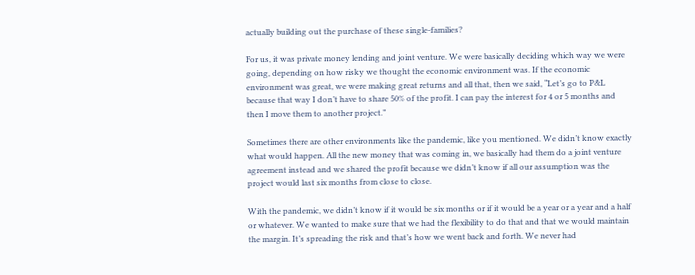actually building out the purchase of these single-families?

For us, it was private money lending and joint venture. We were basically deciding which way we were going, depending on how risky we thought the economic environment was. If the economic environment was great, we were making great returns and all that, then we said, “Let’s go to P&L because that way I don’t have to share 50% of the profit. I can pay the interest for 4 or 5 months and then I move them to another project.”

Sometimes there are other environments like the pandemic, like you mentioned. We didn’t know exactly what would happen. All the new money that was coming in, we basically had them do a joint venture agreement instead and we shared the profit because we didn’t know if all our assumption was the project would last six months from close to close.

With the pandemic, we didn’t know if it would be six months or if it would be a year or a year and a half or whatever. We wanted to make sure that we had the flexibility to do that and that we would maintain the margin. It’s spreading the risk and that’s how we went back and forth. We never had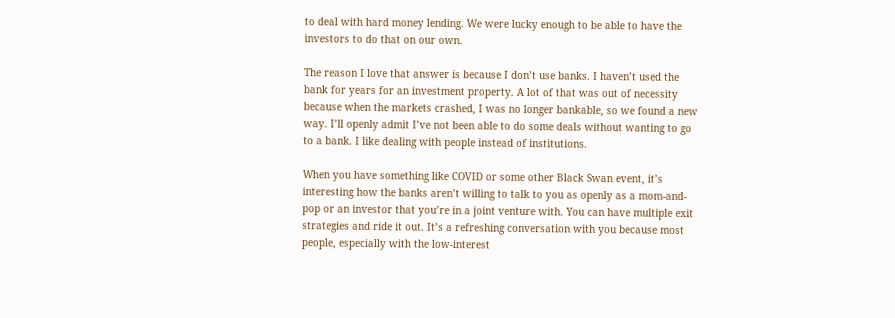to deal with hard money lending. We were lucky enough to be able to have the investors to do that on our own.

The reason I love that answer is because I don’t use banks. I haven’t used the bank for years for an investment property. A lot of that was out of necessity because when the markets crashed, I was no longer bankable, so we found a new way. I’ll openly admit I’ve not been able to do some deals without wanting to go to a bank. I like dealing with people instead of institutions.

When you have something like COVID or some other Black Swan event, it’s interesting how the banks aren’t willing to talk to you as openly as a mom-and-pop or an investor that you’re in a joint venture with. You can have multiple exit strategies and ride it out. It’s a refreshing conversation with you because most people, especially with the low-interest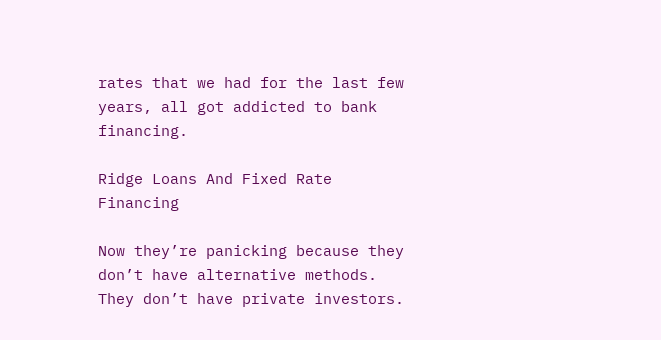rates that we had for the last few years, all got addicted to bank financing.

Ridge Loans And Fixed Rate Financing

Now they’re panicking because they don’t have alternative methods. They don’t have private investors.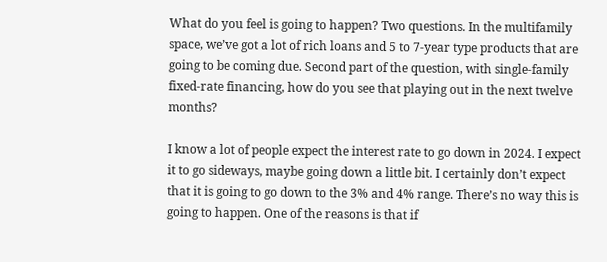What do you feel is going to happen? Two questions. In the multifamily space, we’ve got a lot of rich loans and 5 to 7-year type products that are going to be coming due. Second part of the question, with single-family fixed-rate financing, how do you see that playing out in the next twelve months?

I know a lot of people expect the interest rate to go down in 2024. I expect it to go sideways, maybe going down a little bit. I certainly don’t expect that it is going to go down to the 3% and 4% range. There’s no way this is going to happen. One of the reasons is that if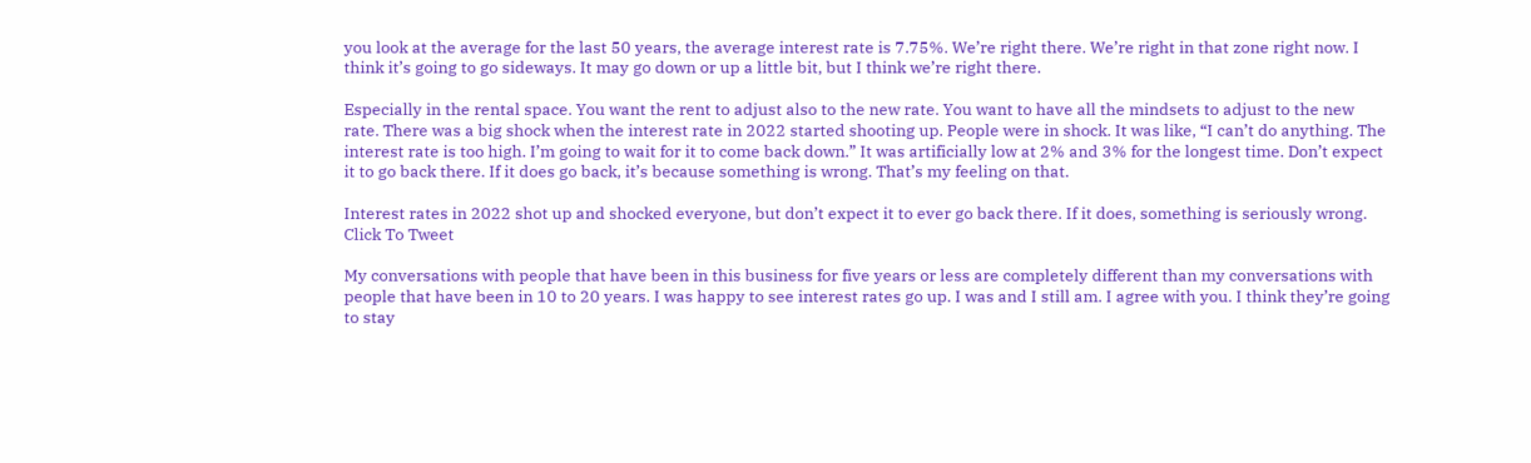you look at the average for the last 50 years, the average interest rate is 7.75%. We’re right there. We’re right in that zone right now. I think it’s going to go sideways. It may go down or up a little bit, but I think we’re right there.

Especially in the rental space. You want the rent to adjust also to the new rate. You want to have all the mindsets to adjust to the new rate. There was a big shock when the interest rate in 2022 started shooting up. People were in shock. It was like, “I can’t do anything. The interest rate is too high. I’m going to wait for it to come back down.” It was artificially low at 2% and 3% for the longest time. Don’t expect it to go back there. If it does go back, it’s because something is wrong. That’s my feeling on that.

Interest rates in 2022 shot up and shocked everyone, but don’t expect it to ever go back there. If it does, something is seriously wrong. Click To Tweet

My conversations with people that have been in this business for five years or less are completely different than my conversations with people that have been in 10 to 20 years. I was happy to see interest rates go up. I was and I still am. I agree with you. I think they’re going to stay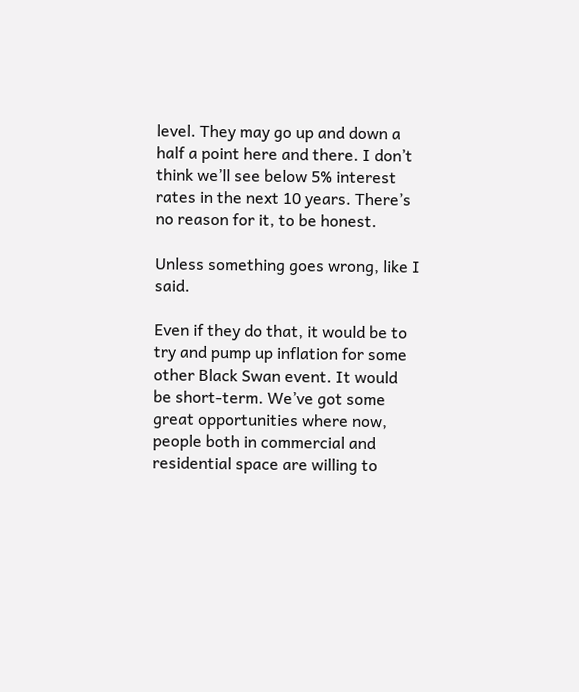level. They may go up and down a half a point here and there. I don’t think we’ll see below 5% interest rates in the next 10 years. There’s no reason for it, to be honest.

Unless something goes wrong, like I said.

Even if they do that, it would be to try and pump up inflation for some other Black Swan event. It would be short-term. We’ve got some great opportunities where now, people both in commercial and residential space are willing to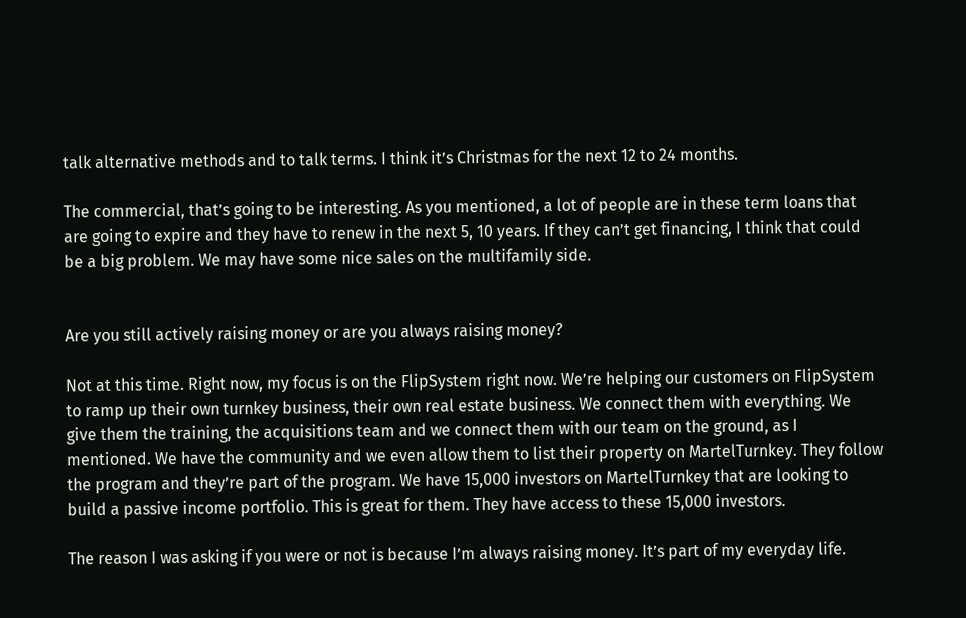talk alternative methods and to talk terms. I think it’s Christmas for the next 12 to 24 months.

The commercial, that’s going to be interesting. As you mentioned, a lot of people are in these term loans that are going to expire and they have to renew in the next 5, 10 years. If they can’t get financing, I think that could be a big problem. We may have some nice sales on the multifamily side.


Are you still actively raising money or are you always raising money?

Not at this time. Right now, my focus is on the FlipSystem right now. We’re helping our customers on FlipSystem to ramp up their own turnkey business, their own real estate business. We connect them with everything. We give them the training, the acquisitions team and we connect them with our team on the ground, as I mentioned. We have the community and we even allow them to list their property on MartelTurnkey. They follow the program and they’re part of the program. We have 15,000 investors on MartelTurnkey that are looking to build a passive income portfolio. This is great for them. They have access to these 15,000 investors.

The reason I was asking if you were or not is because I’m always raising money. It’s part of my everyday life.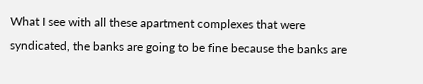What I see with all these apartment complexes that were syndicated, the banks are going to be fine because the banks are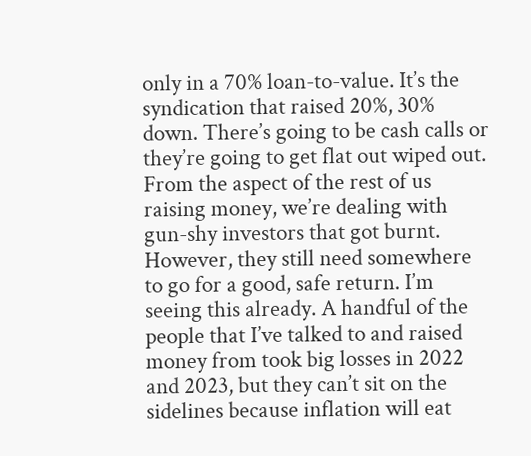only in a 70% loan-to-value. It’s the syndication that raised 20%, 30% down. There’s going to be cash calls or they’re going to get flat out wiped out. From the aspect of the rest of us raising money, we’re dealing with gun-shy investors that got burnt. However, they still need somewhere to go for a good, safe return. I’m seeing this already. A handful of the people that I’ve talked to and raised money from took big losses in 2022 and 2023, but they can’t sit on the sidelines because inflation will eat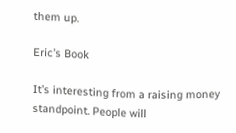them up.

Eric’s Book

It’s interesting from a raising money standpoint. People will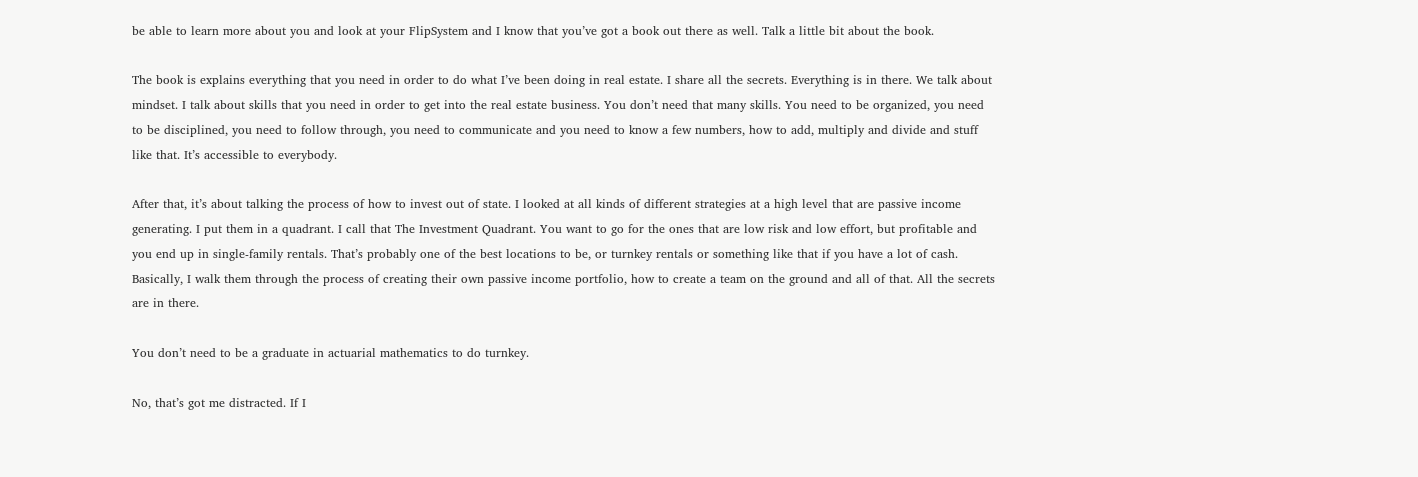be able to learn more about you and look at your FlipSystem and I know that you’ve got a book out there as well. Talk a little bit about the book.

The book is explains everything that you need in order to do what I’ve been doing in real estate. I share all the secrets. Everything is in there. We talk about mindset. I talk about skills that you need in order to get into the real estate business. You don’t need that many skills. You need to be organized, you need to be disciplined, you need to follow through, you need to communicate and you need to know a few numbers, how to add, multiply and divide and stuff like that. It’s accessible to everybody.

After that, it’s about talking the process of how to invest out of state. I looked at all kinds of different strategies at a high level that are passive income generating. I put them in a quadrant. I call that The Investment Quadrant. You want to go for the ones that are low risk and low effort, but profitable and you end up in single-family rentals. That’s probably one of the best locations to be, or turnkey rentals or something like that if you have a lot of cash. Basically, I walk them through the process of creating their own passive income portfolio, how to create a team on the ground and all of that. All the secrets are in there.

You don’t need to be a graduate in actuarial mathematics to do turnkey.

No, that’s got me distracted. If I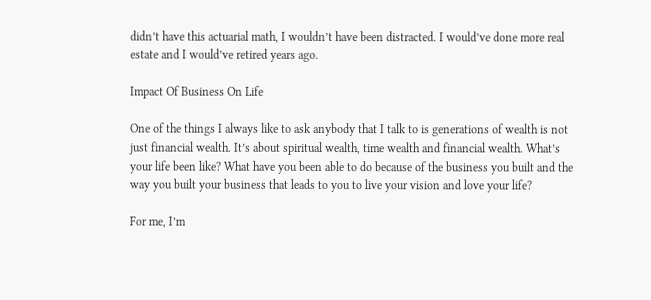didn’t have this actuarial math, I wouldn’t have been distracted. I would’ve done more real estate and I would’ve retired years ago.

Impact Of Business On Life

One of the things I always like to ask anybody that I talk to is generations of wealth is not just financial wealth. It’s about spiritual wealth, time wealth and financial wealth. What’s your life been like? What have you been able to do because of the business you built and the way you built your business that leads to you to live your vision and love your life?

For me, I’m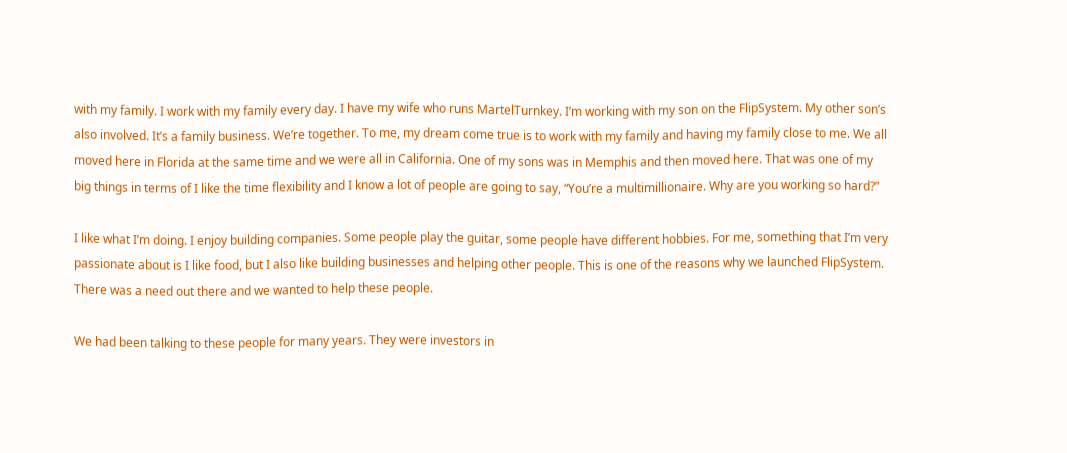with my family. I work with my family every day. I have my wife who runs MartelTurnkey. I’m working with my son on the FlipSystem. My other son’s also involved. It’s a family business. We’re together. To me, my dream come true is to work with my family and having my family close to me. We all moved here in Florida at the same time and we were all in California. One of my sons was in Memphis and then moved here. That was one of my big things in terms of I like the time flexibility and I know a lot of people are going to say, “You’re a multimillionaire. Why are you working so hard?”

I like what I’m doing. I enjoy building companies. Some people play the guitar, some people have different hobbies. For me, something that I’m very passionate about is I like food, but I also like building businesses and helping other people. This is one of the reasons why we launched FlipSystem. There was a need out there and we wanted to help these people.

We had been talking to these people for many years. They were investors in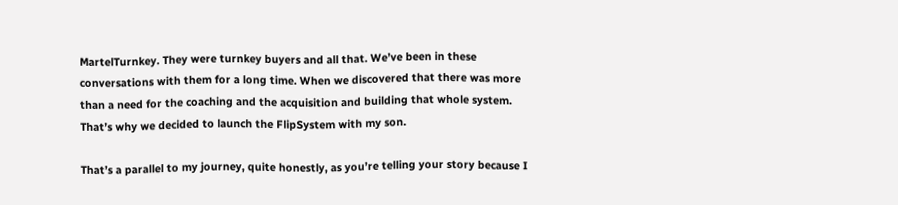MartelTurnkey. They were turnkey buyers and all that. We’ve been in these conversations with them for a long time. When we discovered that there was more than a need for the coaching and the acquisition and building that whole system. That’s why we decided to launch the FlipSystem with my son.

That’s a parallel to my journey, quite honestly, as you’re telling your story because I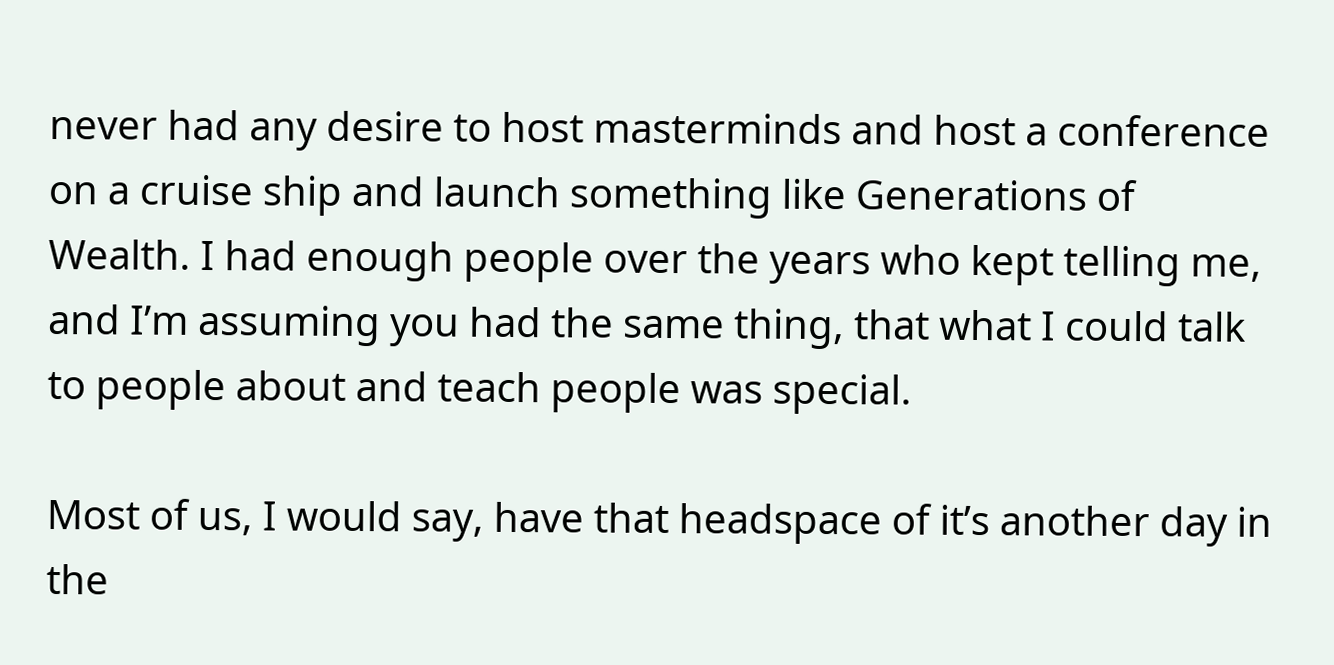never had any desire to host masterminds and host a conference on a cruise ship and launch something like Generations of Wealth. I had enough people over the years who kept telling me, and I’m assuming you had the same thing, that what I could talk to people about and teach people was special.

Most of us, I would say, have that headspace of it’s another day in the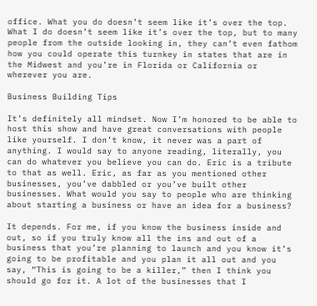office. What you do doesn’t seem like it’s over the top. What I do doesn’t seem like it’s over the top, but to many people from the outside looking in, they can’t even fathom how you could operate this turnkey in states that are in the Midwest and you’re in Florida or California or wherever you are.

Business Building Tips

It’s definitely all mindset. Now I’m honored to be able to host this show and have great conversations with people like yourself. I don’t know, it never was a part of anything. I would say to anyone reading, literally, you can do whatever you believe you can do. Eric is a tribute to that as well. Eric, as far as you mentioned other businesses, you’ve dabbled or you’ve built other businesses. What would you say to people who are thinking about starting a business or have an idea for a business?

It depends. For me, if you know the business inside and out, so if you truly know all the ins and out of a business that you’re planning to launch and you know it’s going to be profitable and you plan it all out and you say, “This is going to be a killer,” then I think you should go for it. A lot of the businesses that I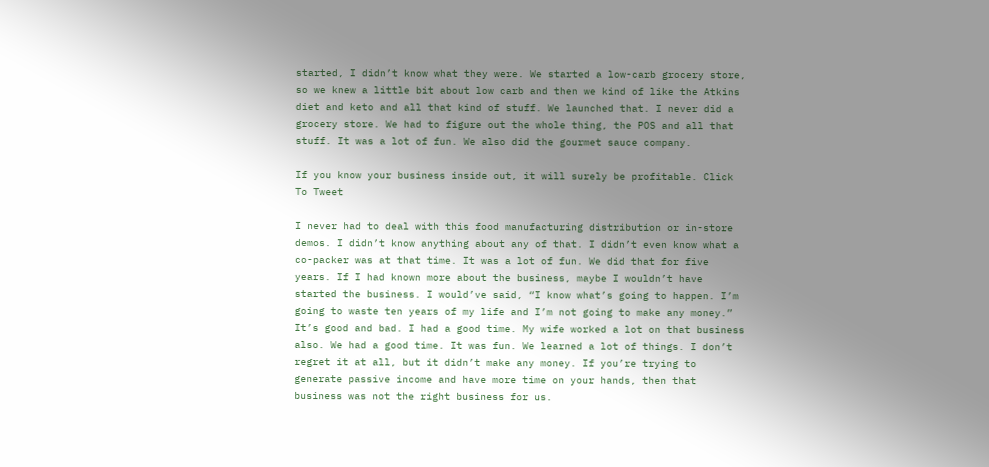started, I didn’t know what they were. We started a low-carb grocery store, so we knew a little bit about low carb and then we kind of like the Atkins diet and keto and all that kind of stuff. We launched that. I never did a grocery store. We had to figure out the whole thing, the POS and all that stuff. It was a lot of fun. We also did the gourmet sauce company.

If you know your business inside out, it will surely be profitable. Click To Tweet

I never had to deal with this food manufacturing distribution or in-store demos. I didn’t know anything about any of that. I didn’t even know what a co-packer was at that time. It was a lot of fun. We did that for five years. If I had known more about the business, maybe I wouldn’t have started the business. I would’ve said, “I know what’s going to happen. I’m going to waste ten years of my life and I’m not going to make any money.” It’s good and bad. I had a good time. My wife worked a lot on that business also. We had a good time. It was fun. We learned a lot of things. I don’t regret it at all, but it didn’t make any money. If you’re trying to generate passive income and have more time on your hands, then that business was not the right business for us.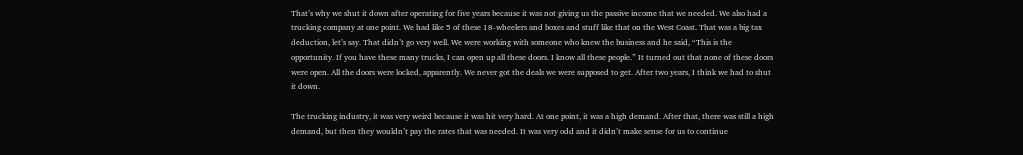That’s why we shut it down after operating for five years because it was not giving us the passive income that we needed. We also had a trucking company at one point. We had like 5 of these 18-wheelers and boxes and stuff like that on the West Coast. That was a big tax deduction, let’s say. That didn’t go very well. We were working with someone who knew the business and he said, “This is the opportunity. If you have these many trucks, I can open up all these doors. I know all these people.” It turned out that none of these doors were open. All the doors were locked, apparently. We never got the deals we were supposed to get. After two years, I think we had to shut it down.

The trucking industry, it was very weird because it was hit very hard. At one point, it was a high demand. After that, there was still a high demand, but then they wouldn’t pay the rates that was needed. It was very odd and it didn’t make sense for us to continue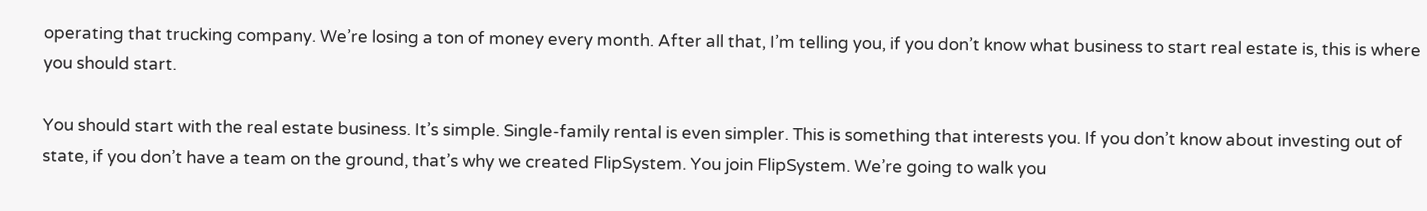operating that trucking company. We’re losing a ton of money every month. After all that, I’m telling you, if you don’t know what business to start real estate is, this is where you should start.

You should start with the real estate business. It’s simple. Single-family rental is even simpler. This is something that interests you. If you don’t know about investing out of state, if you don’t have a team on the ground, that’s why we created FlipSystem. You join FlipSystem. We’re going to walk you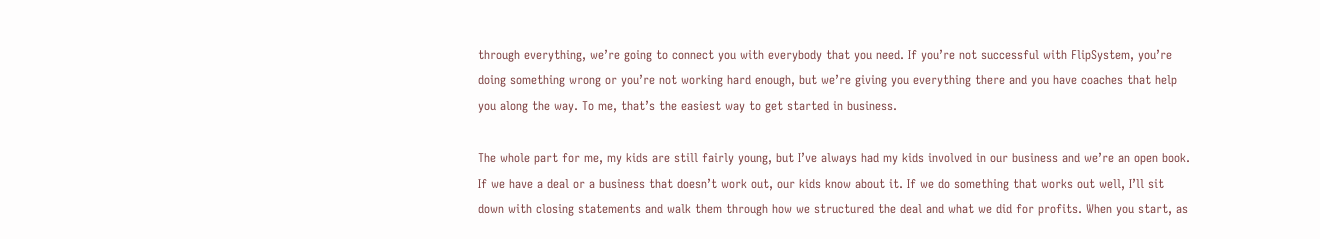through everything, we’re going to connect you with everybody that you need. If you’re not successful with FlipSystem, you’re doing something wrong or you’re not working hard enough, but we’re giving you everything there and you have coaches that help you along the way. To me, that’s the easiest way to get started in business.

The whole part for me, my kids are still fairly young, but I’ve always had my kids involved in our business and we’re an open book. If we have a deal or a business that doesn’t work out, our kids know about it. If we do something that works out well, I’ll sit down with closing statements and walk them through how we structured the deal and what we did for profits. When you start, as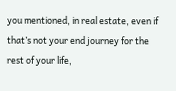you mentioned, in real estate, even if that’s not your end journey for the rest of your life,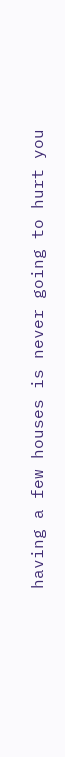having a few houses is never going to hurt you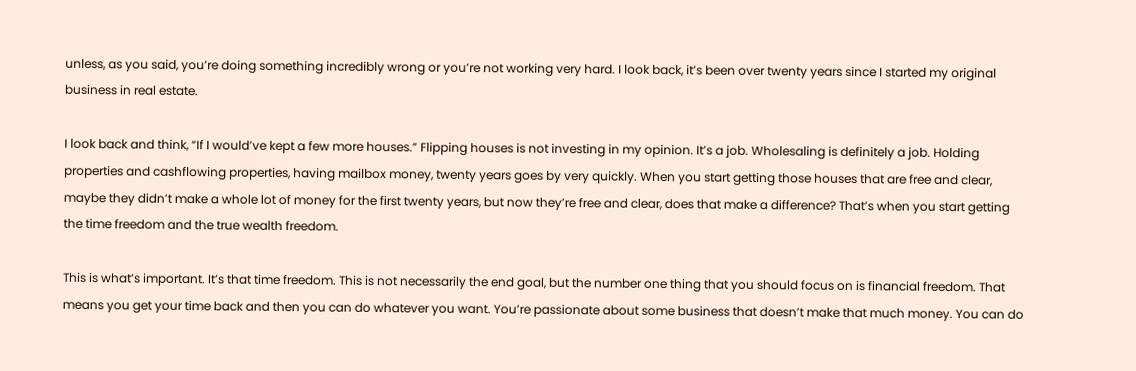unless, as you said, you’re doing something incredibly wrong or you’re not working very hard. I look back, it’s been over twenty years since I started my original business in real estate.

I look back and think, “If I would’ve kept a few more houses.” Flipping houses is not investing in my opinion. It’s a job. Wholesaling is definitely a job. Holding properties and cashflowing properties, having mailbox money, twenty years goes by very quickly. When you start getting those houses that are free and clear, maybe they didn’t make a whole lot of money for the first twenty years, but now they’re free and clear, does that make a difference? That’s when you start getting the time freedom and the true wealth freedom.

This is what’s important. It’s that time freedom. This is not necessarily the end goal, but the number one thing that you should focus on is financial freedom. That means you get your time back and then you can do whatever you want. You’re passionate about some business that doesn’t make that much money. You can do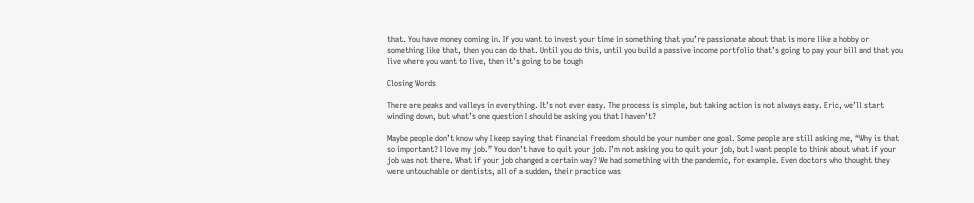that. You have money coming in. If you want to invest your time in something that you’re passionate about that is more like a hobby or something like that, then you can do that. Until you do this, until you build a passive income portfolio that’s going to pay your bill and that you live where you want to live, then it’s going to be tough

Closing Words

There are peaks and valleys in everything. It’s not ever easy. The process is simple, but taking action is not always easy. Eric, we’ll start winding down, but what’s one question I should be asking you that I haven’t?

Maybe people don’t know why I keep saying that financial freedom should be your number one goal. Some people are still asking me, “Why is that so important? I love my job.” You don’t have to quit your job. I’m not asking you to quit your job, but I want people to think about what if your job was not there. What if your job changed a certain way? We had something with the pandemic, for example. Even doctors who thought they were untouchable or dentists, all of a sudden, their practice was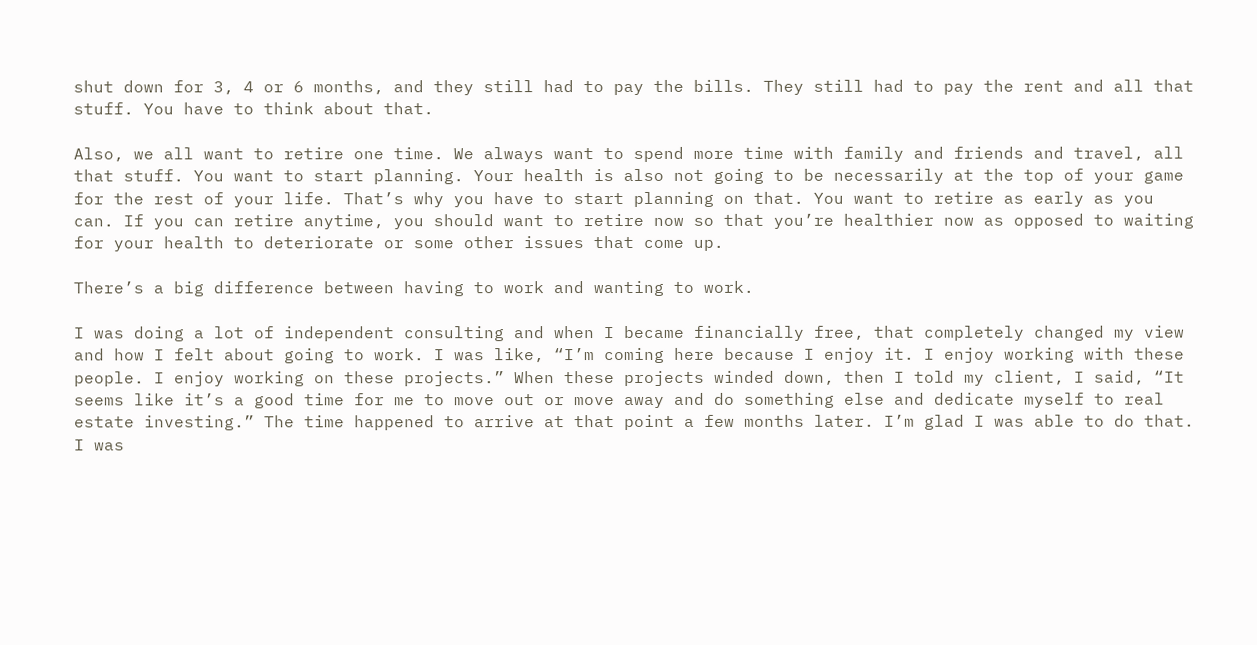shut down for 3, 4 or 6 months, and they still had to pay the bills. They still had to pay the rent and all that stuff. You have to think about that.

Also, we all want to retire one time. We always want to spend more time with family and friends and travel, all that stuff. You want to start planning. Your health is also not going to be necessarily at the top of your game for the rest of your life. That’s why you have to start planning on that. You want to retire as early as you can. If you can retire anytime, you should want to retire now so that you’re healthier now as opposed to waiting for your health to deteriorate or some other issues that come up.

There’s a big difference between having to work and wanting to work.

I was doing a lot of independent consulting and when I became financially free, that completely changed my view and how I felt about going to work. I was like, “I’m coming here because I enjoy it. I enjoy working with these people. I enjoy working on these projects.” When these projects winded down, then I told my client, I said, “It seems like it’s a good time for me to move out or move away and do something else and dedicate myself to real estate investing.” The time happened to arrive at that point a few months later. I’m glad I was able to do that. I was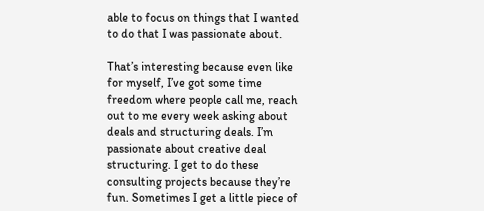able to focus on things that I wanted to do that I was passionate about.

That’s interesting because even like for myself, I’ve got some time freedom where people call me, reach out to me every week asking about deals and structuring deals. I’m passionate about creative deal structuring. I get to do these consulting projects because they’re fun. Sometimes I get a little piece of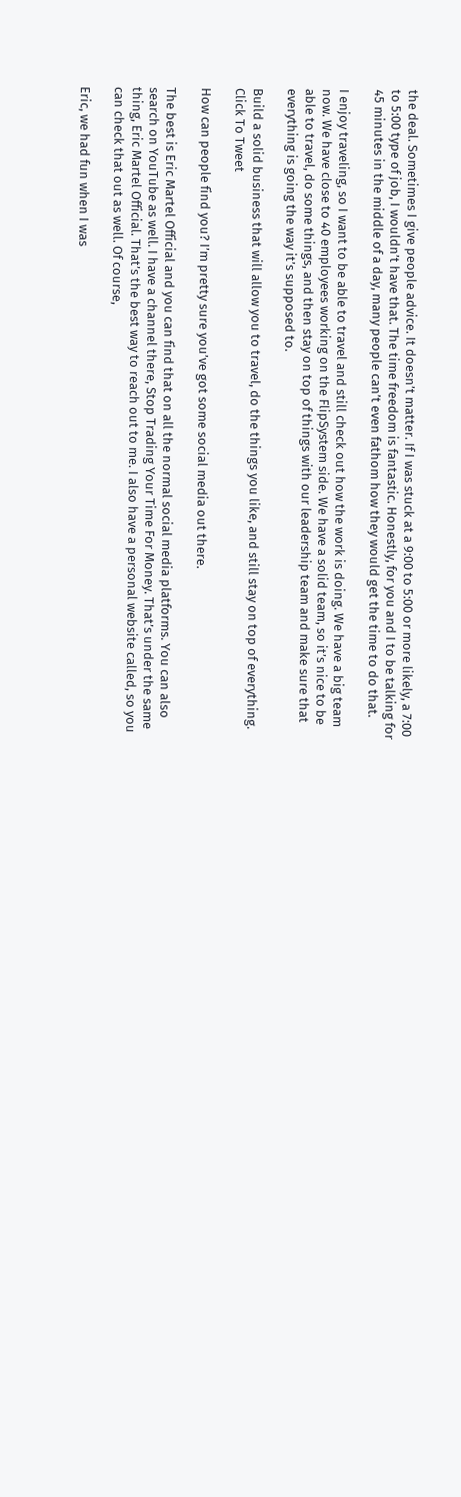the deal. Sometimes I give people advice. It doesn’t matter. If I was stuck at a 9:00 to 5:00 or more likely, a 7:00 to 5:00 type of job, I wouldn’t have that. The time freedom is fantastic. Honestly, for you and I to be talking for 45 minutes in the middle of a day, many people can’t even fathom how they would get the time to do that.

I enjoy traveling, so I want to be able to travel and still check out how the work is doing. We have a big team now. We have close to 40 employees working on the FlipSystem side. We have a solid team, so it’s nice to be able to travel, do some things, and then stay on top of things with our leadership team and make sure that everything is going the way it’s supposed to.

Build a solid business that will allow you to travel, do the things you like, and still stay on top of everything. Click To Tweet

How can people find you? I’m pretty sure you’ve got some social media out there.

The best is Eric Martel Official and you can find that on all the normal social media platforms. You can also search on YouTube as well. I have a channel there, Stop Trading Your Time For Money. That’s under the same thing, Eric Martel Official. That’s the best way to reach out to me. I also have a personal website called, so you can check that out as well. Of course,

Eric, we had fun when I was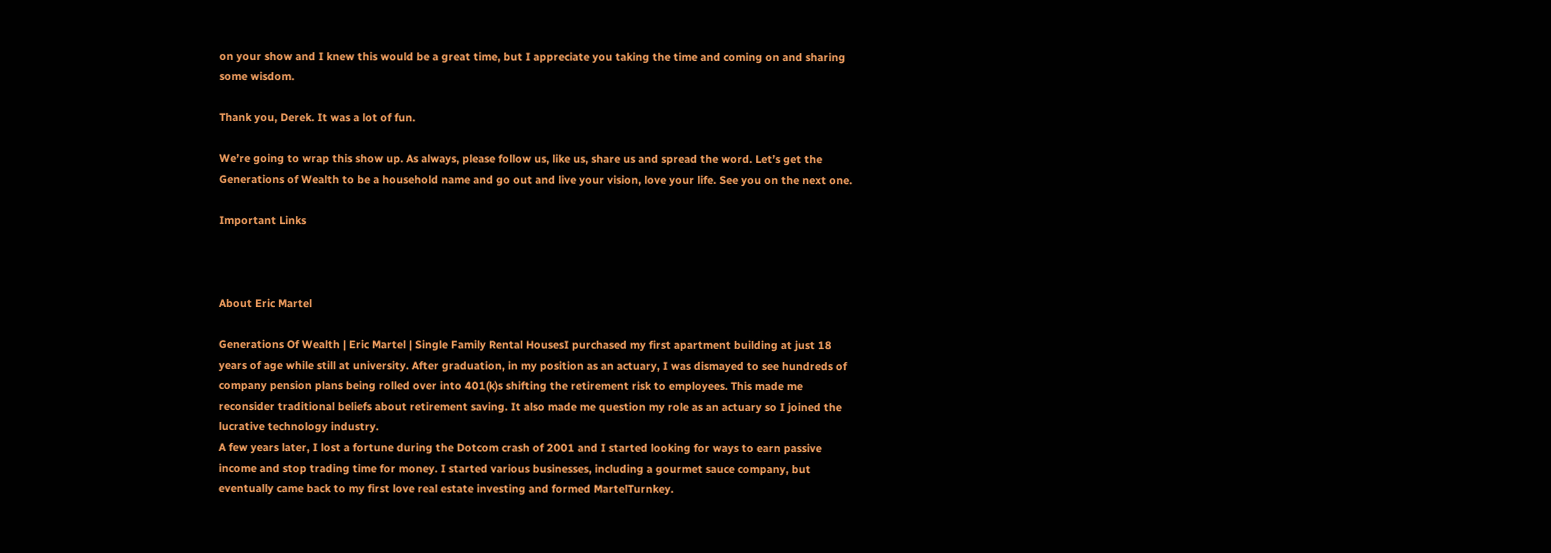on your show and I knew this would be a great time, but I appreciate you taking the time and coming on and sharing some wisdom.

Thank you, Derek. It was a lot of fun.

We’re going to wrap this show up. As always, please follow us, like us, share us and spread the word. Let’s get the Generations of Wealth to be a household name and go out and live your vision, love your life. See you on the next one.

Important Links



About Eric Martel

Generations Of Wealth | Eric Martel | Single Family Rental HousesI purchased my first apartment building at just 18 years of age while still at university. After graduation, in my position as an actuary, I was dismayed to see hundreds of company pension plans being rolled over into 401(k)s shifting the retirement risk to employees. This made me reconsider traditional beliefs about retirement saving. It also made me question my role as an actuary so I joined the lucrative technology industry.
A few years later, I lost a fortune during the Dotcom crash of 2001 and I started looking for ways to earn passive income and stop trading time for money. I started various businesses, including a gourmet sauce company, but eventually came back to my first love real estate investing and formed MartelTurnkey.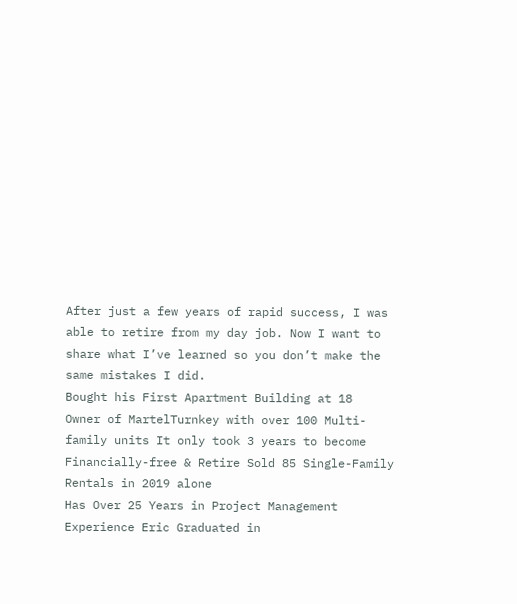After just a few years of rapid success, I was able to retire from my day job. Now I want to share what I’ve learned so you don’t make the same mistakes I did.
Bought his First Apartment Building at 18
Owner of MartelTurnkey with over 100 Multi-family units It only took 3 years to become Financially-free & Retire Sold 85 Single-Family Rentals in 2019 alone
Has Over 25 Years in Project Management Experience Eric Graduated in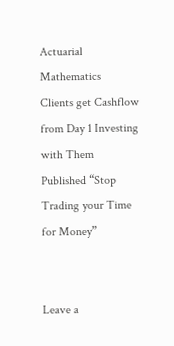Actuarial Mathematics
Clients get Cashflow from Day 1 Investing with Them Published “Stop Trading your Time for Money”


Leave a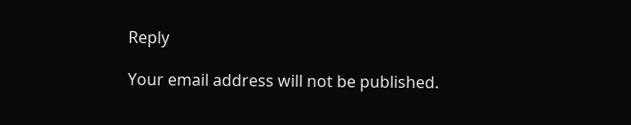Reply

Your email address will not be published.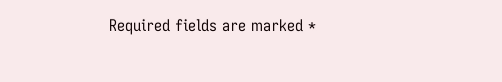Required fields are marked *